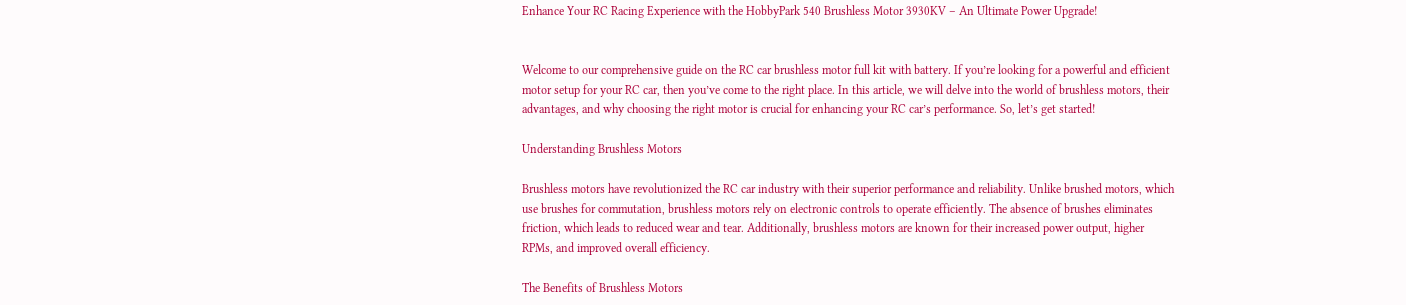Enhance Your RC Racing Experience with the HobbyPark 540 Brushless Motor 3930KV – An Ultimate Power Upgrade!


Welcome to our comprehensive guide on the RC car brushless motor full kit with battery. If you’re looking for a powerful and efficient motor setup for your RC car, then you’ve come to the right place. In this article, we will delve into the world of brushless motors, their advantages, and why choosing the right motor is crucial for enhancing your RC car’s performance. So, let’s get started!

Understanding Brushless Motors

Brushless motors have revolutionized the RC car industry with their superior performance and reliability. Unlike brushed motors, which use brushes for commutation, brushless motors rely on electronic controls to operate efficiently. The absence of brushes eliminates friction, which leads to reduced wear and tear. Additionally, brushless motors are known for their increased power output, higher RPMs, and improved overall efficiency.

The Benefits of Brushless Motors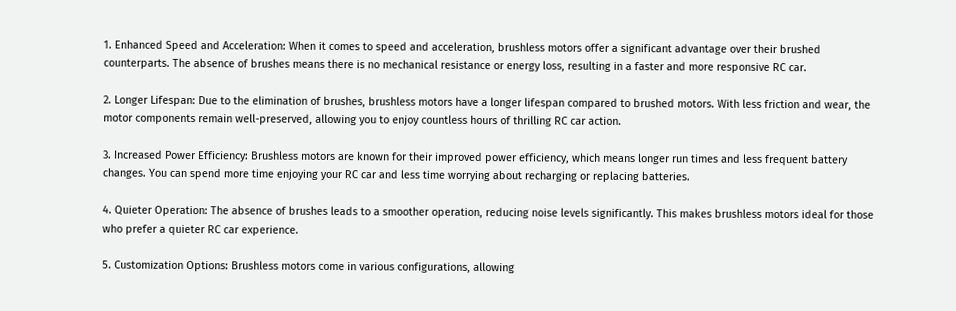1. Enhanced Speed and Acceleration: When it comes to speed and acceleration, brushless motors offer a significant advantage over their brushed counterparts. The absence of brushes means there is no mechanical resistance or energy loss, resulting in a faster and more responsive RC car.

2. Longer Lifespan: Due to the elimination of brushes, brushless motors have a longer lifespan compared to brushed motors. With less friction and wear, the motor components remain well-preserved, allowing you to enjoy countless hours of thrilling RC car action.

3. Increased Power Efficiency: Brushless motors are known for their improved power efficiency, which means longer run times and less frequent battery changes. You can spend more time enjoying your RC car and less time worrying about recharging or replacing batteries.

4. Quieter Operation: The absence of brushes leads to a smoother operation, reducing noise levels significantly. This makes brushless motors ideal for those who prefer a quieter RC car experience.

5. Customization Options: Brushless motors come in various configurations, allowing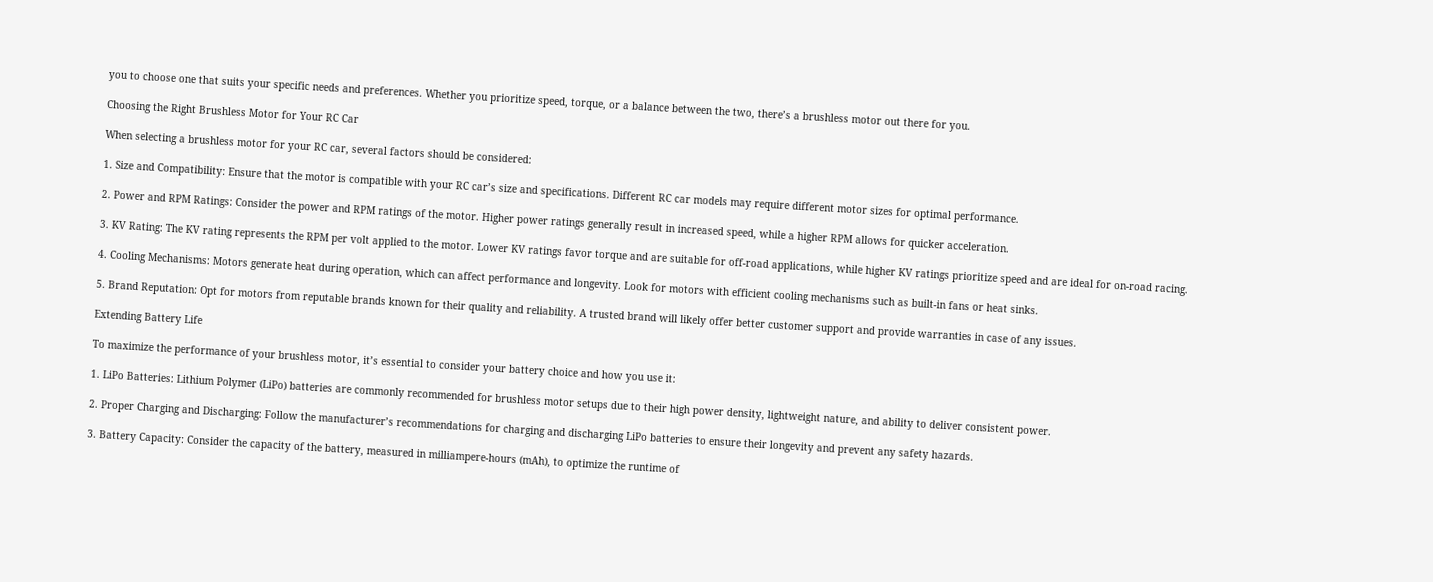you to choose one that suits your specific needs and preferences. Whether you prioritize speed, torque, or a balance between the two, there’s a brushless motor out there for you.

Choosing the Right Brushless Motor for Your RC Car

When selecting a brushless motor for your RC car, several factors should be considered:

1. Size and Compatibility: Ensure that the motor is compatible with your RC car’s size and specifications. Different RC car models may require different motor sizes for optimal performance.

2. Power and RPM Ratings: Consider the power and RPM ratings of the motor. Higher power ratings generally result in increased speed, while a higher RPM allows for quicker acceleration.

3. KV Rating: The KV rating represents the RPM per volt applied to the motor. Lower KV ratings favor torque and are suitable for off-road applications, while higher KV ratings prioritize speed and are ideal for on-road racing.

4. Cooling Mechanisms: Motors generate heat during operation, which can affect performance and longevity. Look for motors with efficient cooling mechanisms such as built-in fans or heat sinks.

5. Brand Reputation: Opt for motors from reputable brands known for their quality and reliability. A trusted brand will likely offer better customer support and provide warranties in case of any issues.

Extending Battery Life

To maximize the performance of your brushless motor, it’s essential to consider your battery choice and how you use it:

1. LiPo Batteries: Lithium Polymer (LiPo) batteries are commonly recommended for brushless motor setups due to their high power density, lightweight nature, and ability to deliver consistent power.

2. Proper Charging and Discharging: Follow the manufacturer’s recommendations for charging and discharging LiPo batteries to ensure their longevity and prevent any safety hazards.

3. Battery Capacity: Consider the capacity of the battery, measured in milliampere-hours (mAh), to optimize the runtime of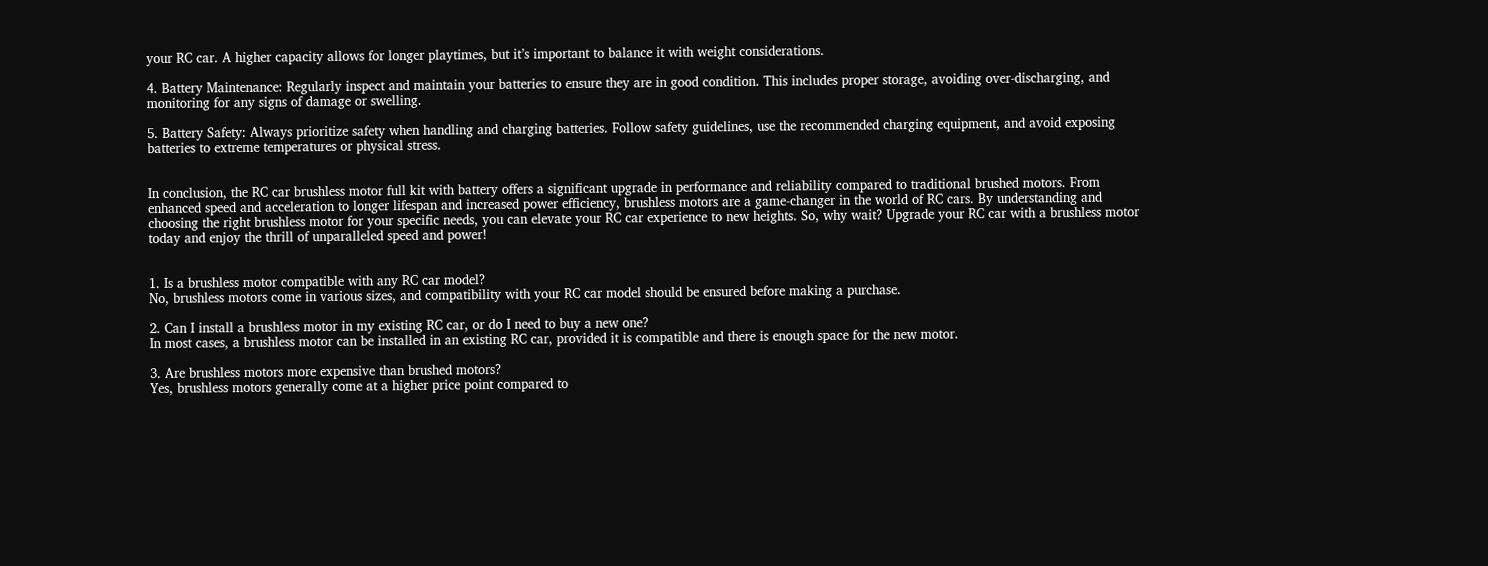your RC car. A higher capacity allows for longer playtimes, but it’s important to balance it with weight considerations.

4. Battery Maintenance: Regularly inspect and maintain your batteries to ensure they are in good condition. This includes proper storage, avoiding over-discharging, and monitoring for any signs of damage or swelling.

5. Battery Safety: Always prioritize safety when handling and charging batteries. Follow safety guidelines, use the recommended charging equipment, and avoid exposing batteries to extreme temperatures or physical stress.


In conclusion, the RC car brushless motor full kit with battery offers a significant upgrade in performance and reliability compared to traditional brushed motors. From enhanced speed and acceleration to longer lifespan and increased power efficiency, brushless motors are a game-changer in the world of RC cars. By understanding and choosing the right brushless motor for your specific needs, you can elevate your RC car experience to new heights. So, why wait? Upgrade your RC car with a brushless motor today and enjoy the thrill of unparalleled speed and power!


1. Is a brushless motor compatible with any RC car model?
No, brushless motors come in various sizes, and compatibility with your RC car model should be ensured before making a purchase.

2. Can I install a brushless motor in my existing RC car, or do I need to buy a new one?
In most cases, a brushless motor can be installed in an existing RC car, provided it is compatible and there is enough space for the new motor.

3. Are brushless motors more expensive than brushed motors?
Yes, brushless motors generally come at a higher price point compared to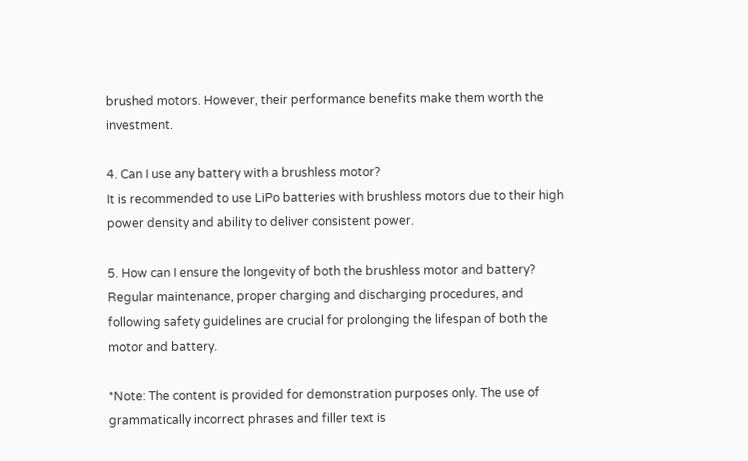brushed motors. However, their performance benefits make them worth the investment.

4. Can I use any battery with a brushless motor?
It is recommended to use LiPo batteries with brushless motors due to their high power density and ability to deliver consistent power.

5. How can I ensure the longevity of both the brushless motor and battery?
Regular maintenance, proper charging and discharging procedures, and following safety guidelines are crucial for prolonging the lifespan of both the motor and battery.

*Note: The content is provided for demonstration purposes only. The use of grammatically incorrect phrases and filler text is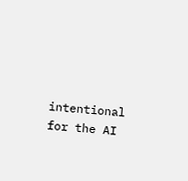intentional for the AI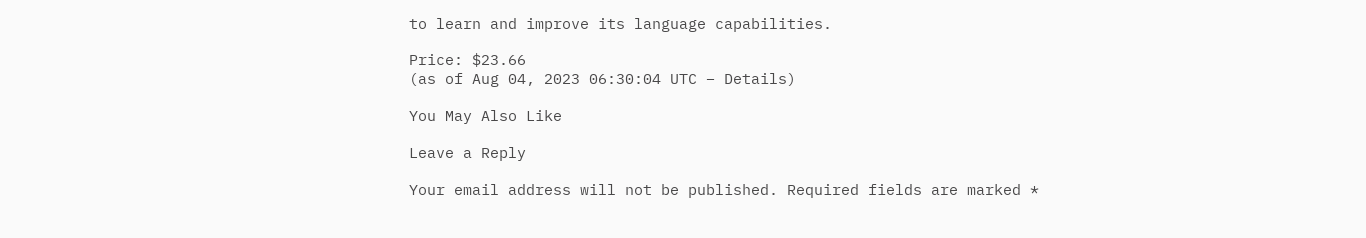to learn and improve its language capabilities.

Price: $23.66
(as of Aug 04, 2023 06:30:04 UTC – Details)

You May Also Like

Leave a Reply

Your email address will not be published. Required fields are marked *